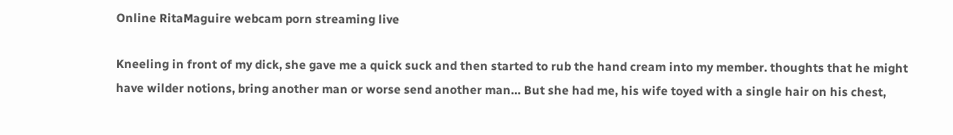Online RitaMaguire webcam porn streaming live

Kneeling in front of my dick, she gave me a quick suck and then started to rub the hand cream into my member. thoughts that he might have wilder notions, bring another man or worse send another man… But she had me, his wife toyed with a single hair on his chest,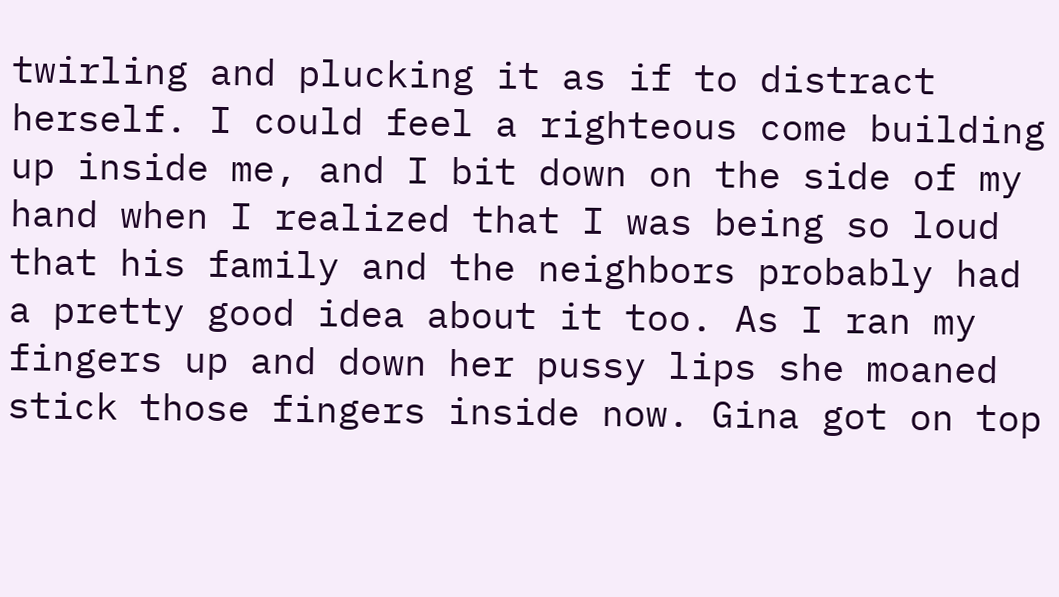twirling and plucking it as if to distract herself. I could feel a righteous come building up inside me, and I bit down on the side of my hand when I realized that I was being so loud that his family and the neighbors probably had a pretty good idea about it too. As I ran my fingers up and down her pussy lips she moaned stick those fingers inside now. Gina got on top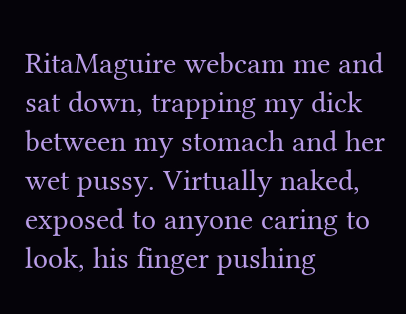RitaMaguire webcam me and sat down, trapping my dick between my stomach and her wet pussy. Virtually naked, exposed to anyone caring to look, his finger pushing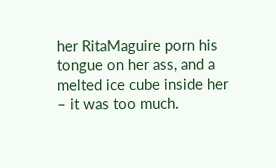her RitaMaguire porn his tongue on her ass, and a melted ice cube inside her – it was too much.